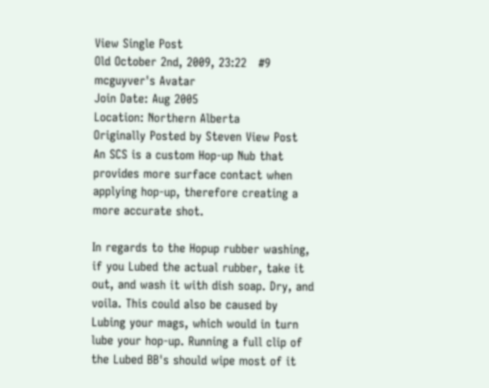View Single Post
Old October 2nd, 2009, 23:22   #9
mcguyver's Avatar
Join Date: Aug 2005
Location: Northern Alberta
Originally Posted by Steven View Post
An SCS is a custom Hop-up Nub that provides more surface contact when applying hop-up, therefore creating a more accurate shot.

In regards to the Hopup rubber washing, if you Lubed the actual rubber, take it out, and wash it with dish soap. Dry, and voila. This could also be caused by Lubing your mags, which would in turn lube your hop-up. Running a full clip of the Lubed BB's should wipe most of it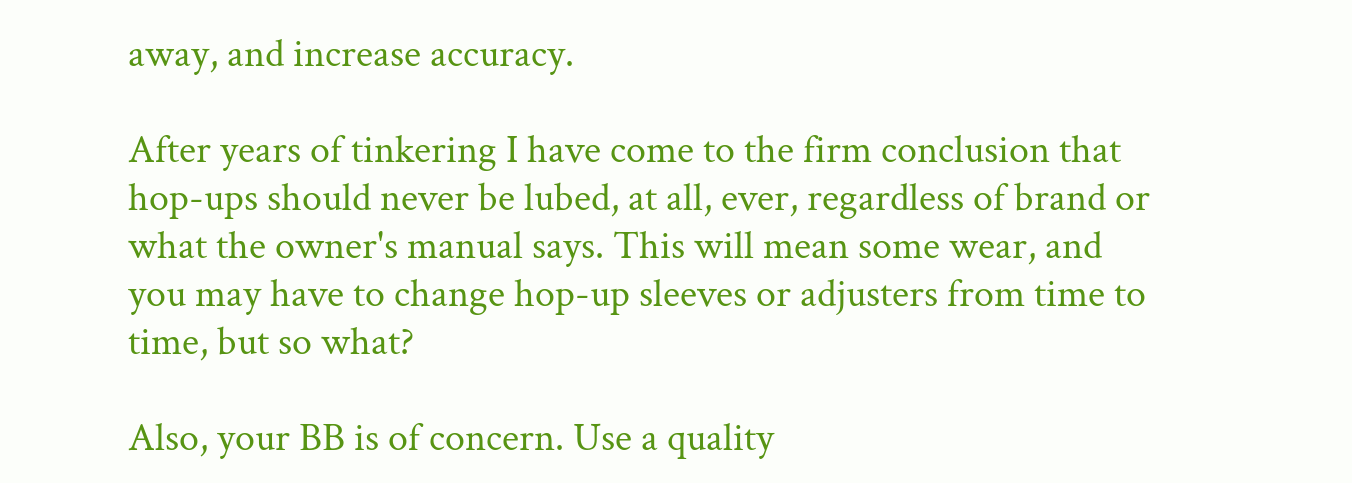away, and increase accuracy.

After years of tinkering I have come to the firm conclusion that hop-ups should never be lubed, at all, ever, regardless of brand or what the owner's manual says. This will mean some wear, and you may have to change hop-up sleeves or adjusters from time to time, but so what?

Also, your BB is of concern. Use a quality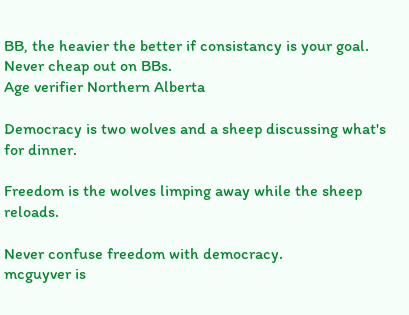BB, the heavier the better if consistancy is your goal. Never cheap out on BBs.
Age verifier Northern Alberta

Democracy is two wolves and a sheep discussing what's for dinner.

Freedom is the wolves limping away while the sheep reloads.

Never confuse freedom with democracy.
mcguyver is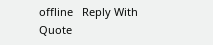offline   Reply With Quote